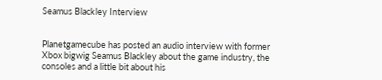Seamus Blackley Interview


Planetgamecube has posted an audio interview with former Xbox bigwig Seamus Blackley about the game industry, the consoles and a little bit about his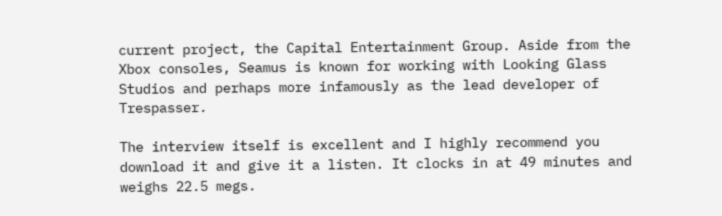current project, the Capital Entertainment Group. Aside from the Xbox consoles, Seamus is known for working with Looking Glass Studios and perhaps more infamously as the lead developer of Trespasser.

The interview itself is excellent and I highly recommend you download it and give it a listen. It clocks in at 49 minutes and weighs 22.5 megs.